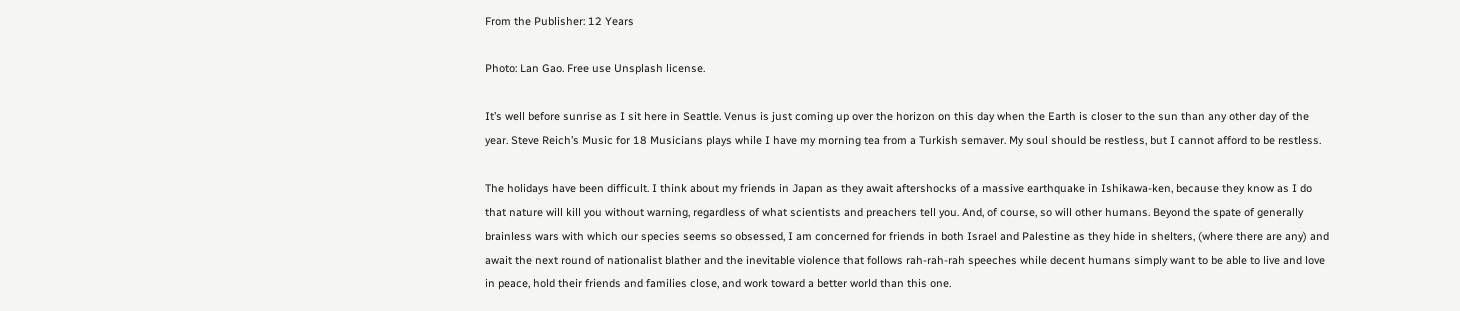From the Publisher: 12 Years

Photo: Lan Gao. Free use Unsplash license.

It’s well before sunrise as I sit here in Seattle. Venus is just coming up over the horizon on this day when the Earth is closer to the sun than any other day of the year. Steve Reich’s Music for 18 Musicians plays while I have my morning tea from a Turkish semaver. My soul should be restless, but I cannot afford to be restless.

The holidays have been difficult. I think about my friends in Japan as they await aftershocks of a massive earthquake in Ishikawa-ken, because they know as I do that nature will kill you without warning, regardless of what scientists and preachers tell you. And, of course, so will other humans. Beyond the spate of generally brainless wars with which our species seems so obsessed, I am concerned for friends in both Israel and Palestine as they hide in shelters, (where there are any) and await the next round of nationalist blather and the inevitable violence that follows rah-rah-rah speeches while decent humans simply want to be able to live and love in peace, hold their friends and families close, and work toward a better world than this one.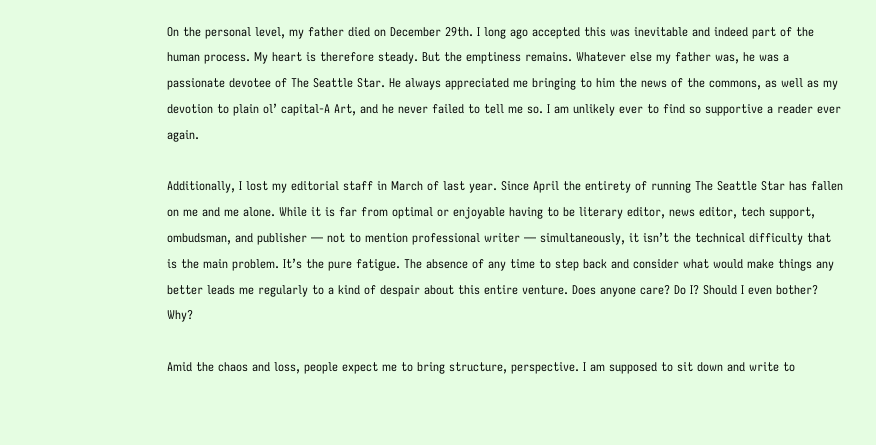On the personal level, my father died on December 29th. I long ago accepted this was inevitable and indeed part of the human process. My heart is therefore steady. But the emptiness remains. Whatever else my father was, he was a passionate devotee of The Seattle Star. He always appreciated me bringing to him the news of the commons, as well as my devotion to plain ol’ capital-A Art, and he never failed to tell me so. I am unlikely ever to find so supportive a reader ever again.

Additionally, I lost my editorial staff in March of last year. Since April the entirety of running The Seattle Star has fallen on me and me alone. While it is far from optimal or enjoyable having to be literary editor, news editor, tech support, ombudsman, and publisher — not to mention professional writer — simultaneously, it isn’t the technical difficulty that is the main problem. It’s the pure fatigue. The absence of any time to step back and consider what would make things any better leads me regularly to a kind of despair about this entire venture. Does anyone care? Do I? Should I even bother? Why?

Amid the chaos and loss, people expect me to bring structure, perspective. I am supposed to sit down and write to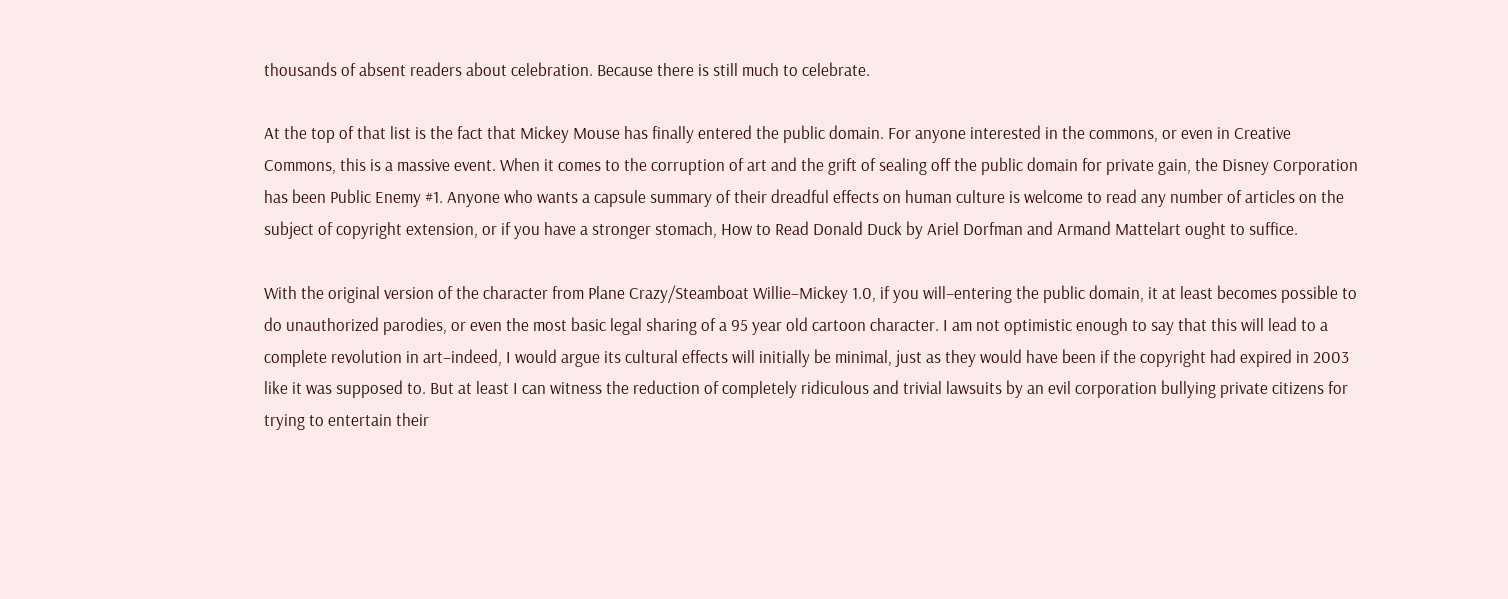thousands of absent readers about celebration. Because there is still much to celebrate.

At the top of that list is the fact that Mickey Mouse has finally entered the public domain. For anyone interested in the commons, or even in Creative Commons, this is a massive event. When it comes to the corruption of art and the grift of sealing off the public domain for private gain, the Disney Corporation has been Public Enemy #1. Anyone who wants a capsule summary of their dreadful effects on human culture is welcome to read any number of articles on the subject of copyright extension, or if you have a stronger stomach, How to Read Donald Duck by Ariel Dorfman and Armand Mattelart ought to suffice.

With the original version of the character from Plane Crazy/Steamboat Willie–Mickey 1.0, if you will–entering the public domain, it at least becomes possible to do unauthorized parodies, or even the most basic legal sharing of a 95 year old cartoon character. I am not optimistic enough to say that this will lead to a complete revolution in art–indeed, I would argue its cultural effects will initially be minimal, just as they would have been if the copyright had expired in 2003 like it was supposed to. But at least I can witness the reduction of completely ridiculous and trivial lawsuits by an evil corporation bullying private citizens for trying to entertain their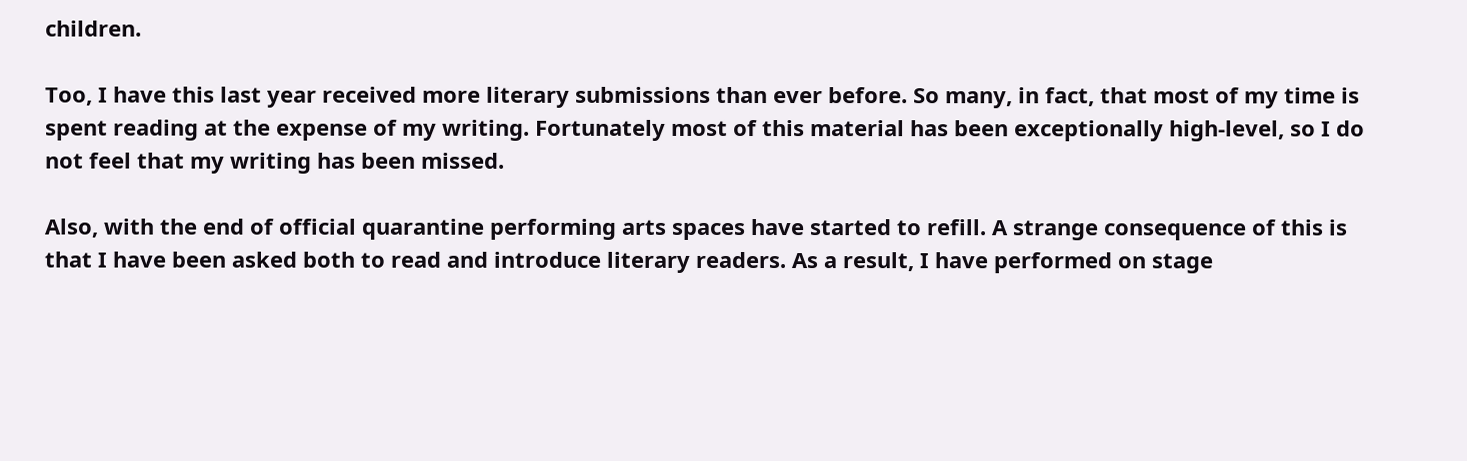children.

Too, I have this last year received more literary submissions than ever before. So many, in fact, that most of my time is spent reading at the expense of my writing. Fortunately most of this material has been exceptionally high-level, so I do not feel that my writing has been missed.

Also, with the end of official quarantine performing arts spaces have started to refill. A strange consequence of this is that I have been asked both to read and introduce literary readers. As a result, I have performed on stage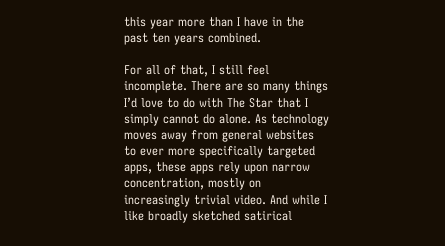this year more than I have in the past ten years combined.

For all of that, I still feel incomplete. There are so many things I’d love to do with The Star that I simply cannot do alone. As technology moves away from general websites to ever more specifically targeted apps, these apps rely upon narrow concentration, mostly on increasingly trivial video. And while I like broadly sketched satirical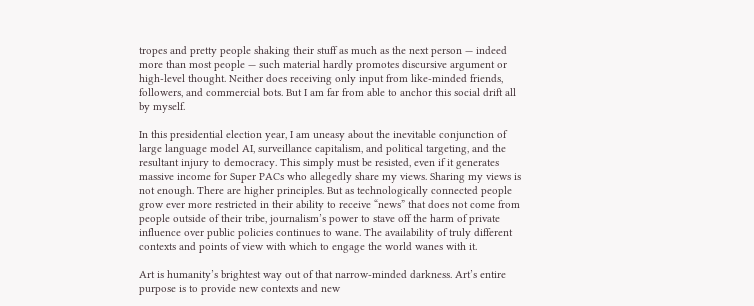tropes and pretty people shaking their stuff as much as the next person — indeed more than most people — such material hardly promotes discursive argument or high-level thought. Neither does receiving only input from like-minded friends, followers, and commercial bots. But I am far from able to anchor this social drift all by myself.

In this presidential election year, I am uneasy about the inevitable conjunction of large language model AI, surveillance capitalism, and political targeting, and the resultant injury to democracy. This simply must be resisted, even if it generates massive income for Super PACs who allegedly share my views. Sharing my views is not enough. There are higher principles. But as technologically connected people grow ever more restricted in their ability to receive “news” that does not come from people outside of their tribe, journalism’s power to stave off the harm of private influence over public policies continues to wane. The availability of truly different contexts and points of view with which to engage the world wanes with it.

Art is humanity’s brightest way out of that narrow-minded darkness. Art’s entire purpose is to provide new contexts and new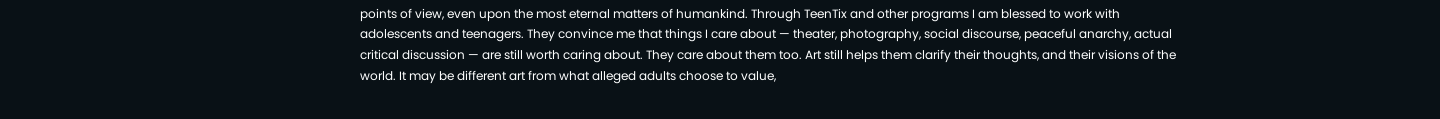points of view, even upon the most eternal matters of humankind. Through TeenTix and other programs I am blessed to work with adolescents and teenagers. They convince me that things I care about — theater, photography, social discourse, peaceful anarchy, actual critical discussion — are still worth caring about. They care about them too. Art still helps them clarify their thoughts, and their visions of the world. It may be different art from what alleged adults choose to value,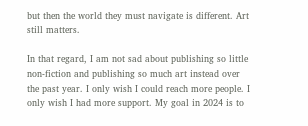but then the world they must navigate is different. Art still matters.

In that regard, I am not sad about publishing so little non-fiction and publishing so much art instead over the past year. I only wish I could reach more people. I only wish I had more support. My goal in 2024 is to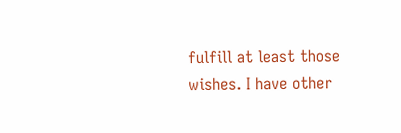fulfill at least those wishes. I have other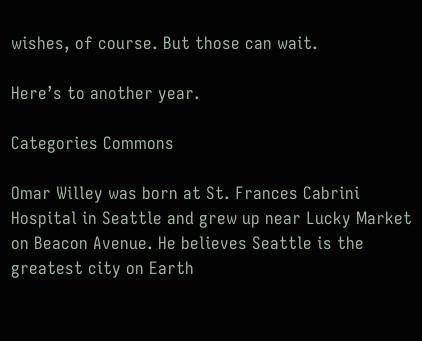wishes, of course. But those can wait.

Here’s to another year.

Categories Commons

Omar Willey was born at St. Frances Cabrini Hospital in Seattle and grew up near Lucky Market on Beacon Avenue. He believes Seattle is the greatest city on Earth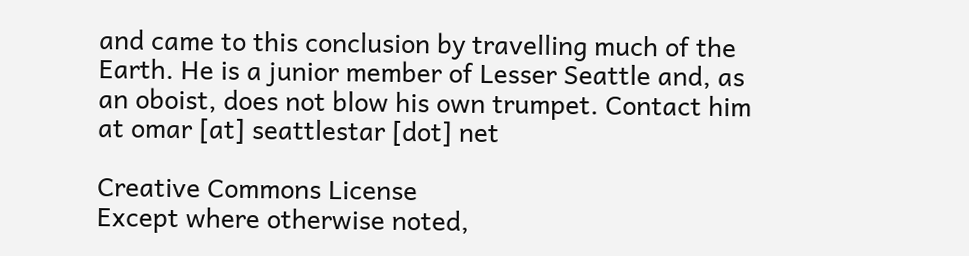and came to this conclusion by travelling much of the Earth. He is a junior member of Lesser Seattle and, as an oboist, does not blow his own trumpet. Contact him at omar [at] seattlestar [dot] net

Creative Commons License
Except where otherwise noted,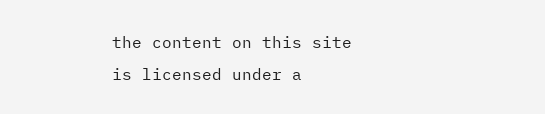the content on this site is licensed under a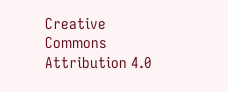Creative Commons Attribution 4.0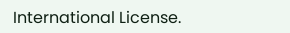International License.